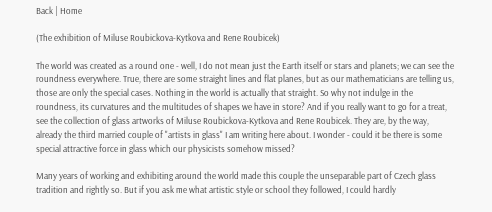Back | Home

(The exhibition of Miluse Roubickova-Kytkova and Rene Roubicek)

The world was created as a round one - well, I do not mean just the Earth itself or stars and planets; we can see the roundness everywhere. True, there are some straight lines and flat planes, but as our mathematicians are telling us, those are only the special cases. Nothing in the world is actually that straight. So why not indulge in the roundness, its curvatures and the multitudes of shapes we have in store? And if you really want to go for a treat, see the collection of glass artworks of Miluse Roubickova-Kytkova and Rene Roubicek. They are, by the way, already the third married couple of "artists in glass" I am writing here about. I wonder - could it be there is some special attractive force in glass which our physicists somehow missed?

Many years of working and exhibiting around the world made this couple the unseparable part of Czech glass tradition and rightly so. But if you ask me what artistic style or school they followed, I could hardly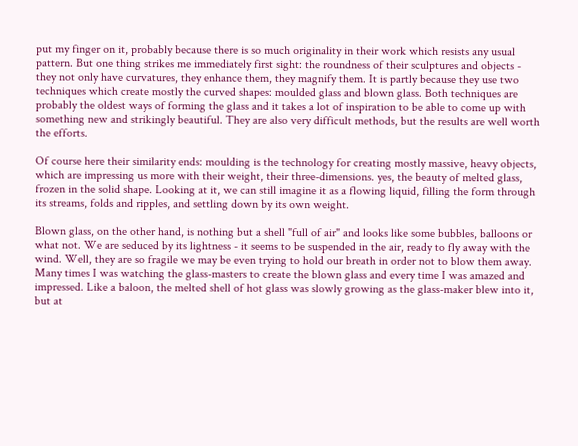put my finger on it, probably because there is so much originality in their work which resists any usual pattern. But one thing strikes me immediately first sight: the roundness of their sculptures and objects - they not only have curvatures, they enhance them, they magnify them. It is partly because they use two techniques which create mostly the curved shapes: moulded glass and blown glass. Both techniques are probably the oldest ways of forming the glass and it takes a lot of inspiration to be able to come up with something new and strikingly beautiful. They are also very difficult methods, but the results are well worth the efforts.

Of course here their similarity ends: moulding is the technology for creating mostly massive, heavy objects, which are impressing us more with their weight, their three-dimensions. yes, the beauty of melted glass, frozen in the solid shape. Looking at it, we can still imagine it as a flowing liquid, filling the form through its streams, folds and ripples, and settling down by its own weight.

Blown glass, on the other hand, is nothing but a shell "full of air" and looks like some bubbles, balloons or what not. We are seduced by its lightness - it seems to be suspended in the air, ready to fly away with the wind. Well, they are so fragile we may be even trying to hold our breath in order not to blow them away. Many times I was watching the glass-masters to create the blown glass and every time I was amazed and impressed. Like a baloon, the melted shell of hot glass was slowly growing as the glass-maker blew into it, but at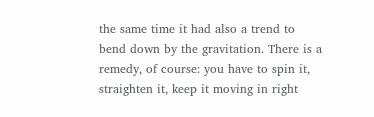the same time it had also a trend to bend down by the gravitation. There is a remedy, of course: you have to spin it, straighten it, keep it moving in right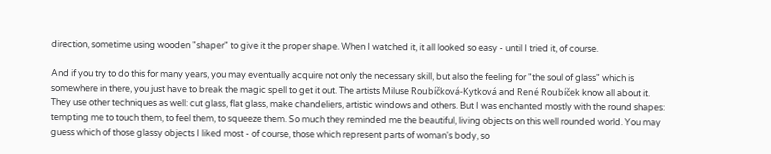direction, sometime using wooden "shaper" to give it the proper shape. When I watched it, it all looked so easy - until I tried it, of course.

And if you try to do this for many years, you may eventually acquire not only the necessary skill, but also the feeling for "the soul of glass" which is somewhere in there, you just have to break the magic spell to get it out. The artists Miluse Roubíčková-Kytková and René Roubíček know all about it. They use other techniques as well: cut glass, flat glass, make chandeliers, artistic windows and others. But I was enchanted mostly with the round shapes: tempting me to touch them, to feel them, to squeeze them. So much they reminded me the beautiful, living objects on this well rounded world. You may guess which of those glassy objects I liked most - of course, those which represent parts of woman's body, so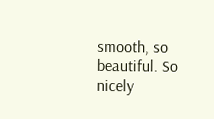smooth, so beautiful. So nicely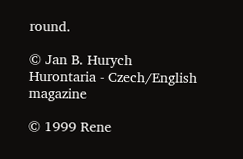round.

© Jan B. Hurych
Hurontaria - Czech/English magazine

© 1999 Rene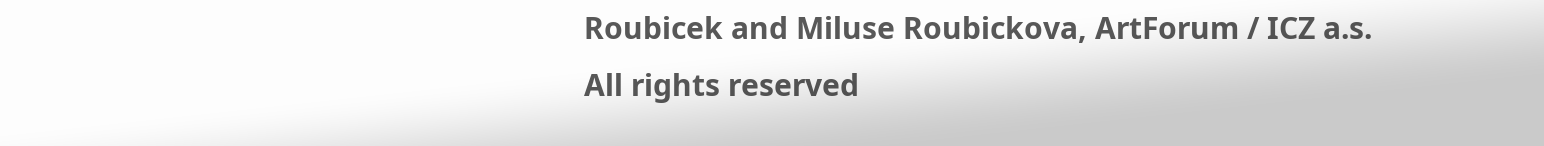Roubicek and Miluse Roubickova, ArtForum / ICZ a.s.
All rights reserved